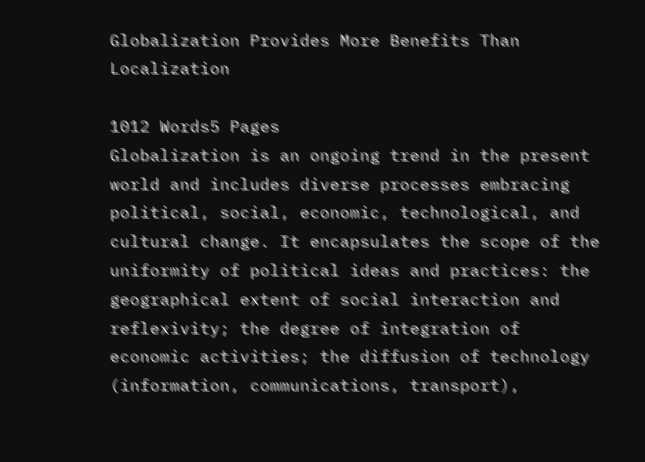Globalization Provides More Benefits Than Localization

1012 Words5 Pages
Globalization is an ongoing trend in the present world and includes diverse processes embracing political, social, economic, technological, and cultural change. It encapsulates the scope of the uniformity of political ideas and practices: the geographical extent of social interaction and reflexivity; the degree of integration of economic activities; the diffusion of technology (information, communications, transport),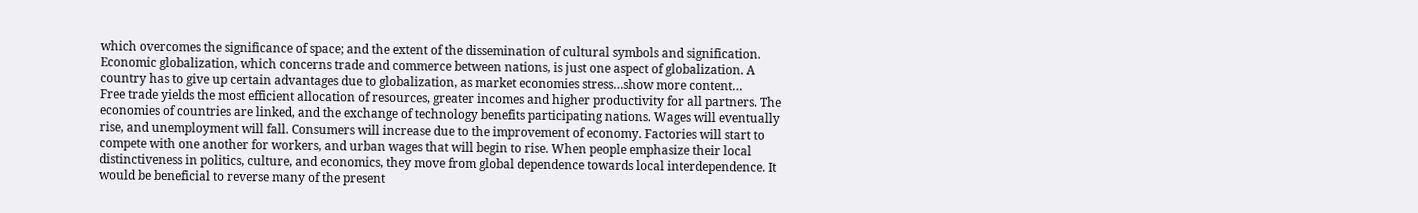which overcomes the significance of space; and the extent of the dissemination of cultural symbols and signification. Economic globalization, which concerns trade and commerce between nations, is just one aspect of globalization. A country has to give up certain advantages due to globalization, as market economies stress…show more content…
Free trade yields the most efficient allocation of resources, greater incomes and higher productivity for all partners. The economies of countries are linked, and the exchange of technology benefits participating nations. Wages will eventually rise, and unemployment will fall. Consumers will increase due to the improvement of economy. Factories will start to compete with one another for workers, and urban wages that will begin to rise. When people emphasize their local distinctiveness in politics, culture, and economics, they move from global dependence towards local interdependence. It would be beneficial to reverse many of the present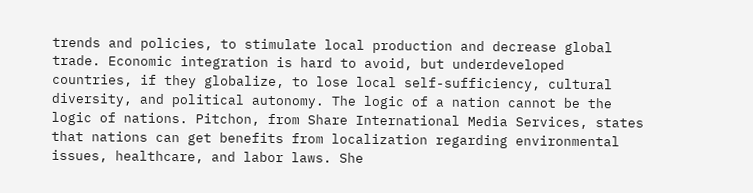trends and policies, to stimulate local production and decrease global trade. Economic integration is hard to avoid, but underdeveloped countries, if they globalize, to lose local self-sufficiency, cultural diversity, and political autonomy. The logic of a nation cannot be the logic of nations. Pitchon, from Share International Media Services, states that nations can get benefits from localization regarding environmental issues, healthcare, and labor laws. She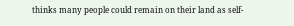thinks many people could remain on their land as self-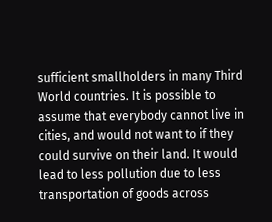sufficient smallholders in many Third World countries. It is possible to assume that everybody cannot live in cities, and would not want to if they could survive on their land. It would lead to less pollution due to less transportation of goods across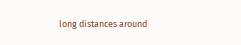long distances around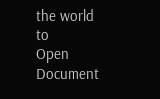the world to
Open Document